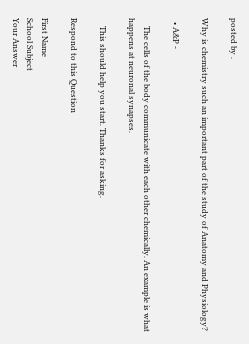posted by .

Why is chemistry such an important part of the study of Anatomy and Physiology?

  • A&P -

    The cells of the body communicate with each other chemically. An example is what happens at neuronal synapses.

    This should help you start. Thanks for asking.

Respond to this Question

First Name
School Subject
Your Answer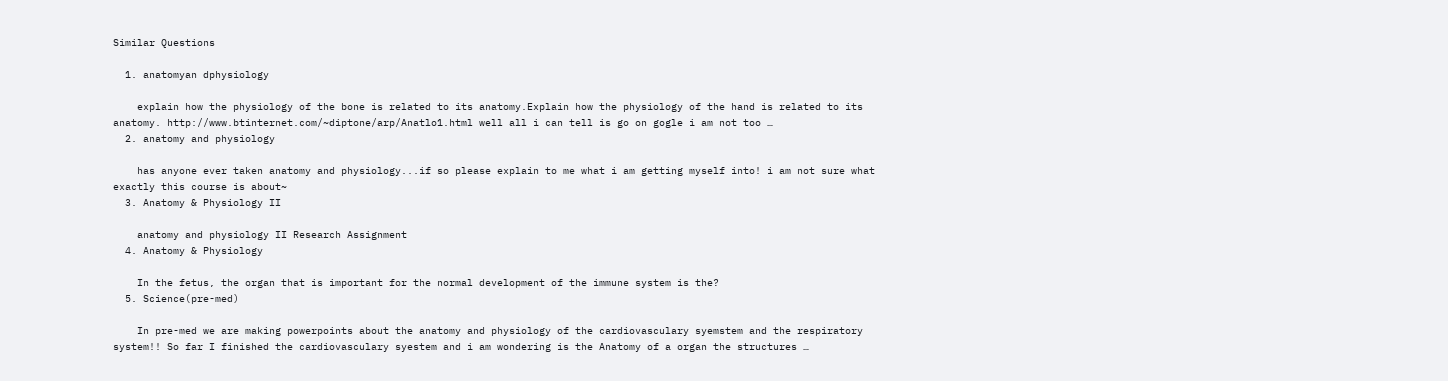Similar Questions

  1. anatomyan dphysiology

    explain how the physiology of the bone is related to its anatomy.Explain how the physiology of the hand is related to its anatomy. http://www.btinternet.com/~diptone/arp/Anatlo1.html well all i can tell is go on gogle i am not too …
  2. anatomy and physiology

    has anyone ever taken anatomy and physiology...if so please explain to me what i am getting myself into! i am not sure what exactly this course is about~
  3. Anatomy & Physiology II

    anatomy and physiology II Research Assignment
  4. Anatomy & Physiology

    In the fetus, the organ that is important for the normal development of the immune system is the?
  5. Science(pre-med)

    In pre-med we are making powerpoints about the anatomy and physiology of the cardiovasculary syemstem and the respiratory system!! So far I finished the cardiovasculary syestem and i am wondering is the Anatomy of a organ the structures …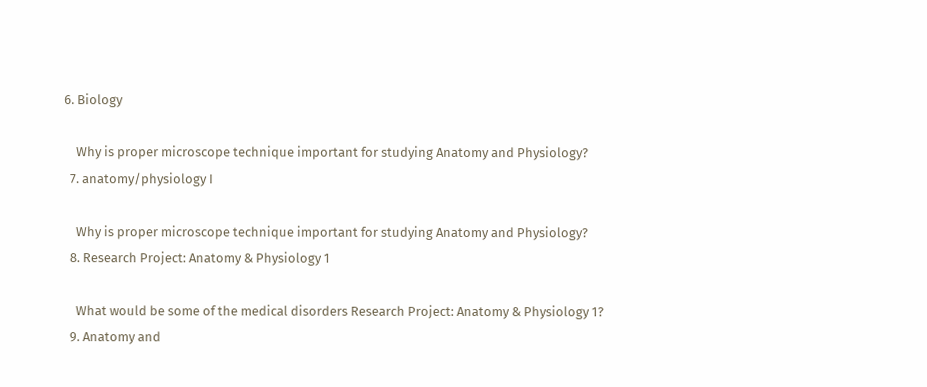6. Biology

    Why is proper microscope technique important for studying Anatomy and Physiology?
  7. anatomy/physiology I

    Why is proper microscope technique important for studying Anatomy and Physiology?
  8. Research Project: Anatomy & Physiology 1

    What would be some of the medical disorders Research Project: Anatomy & Physiology 1?
  9. Anatomy and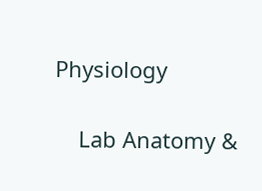Physiology

    Lab Anatomy &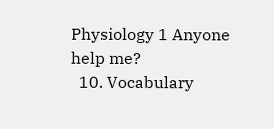Physiology 1 Anyone help me?
  10. Vocabulary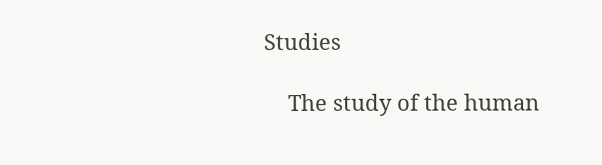Studies

    The study of the human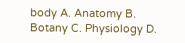body A. Anatomy B. Botany C. Physiology D.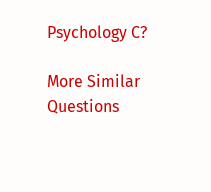Psychology C?

More Similar Questions